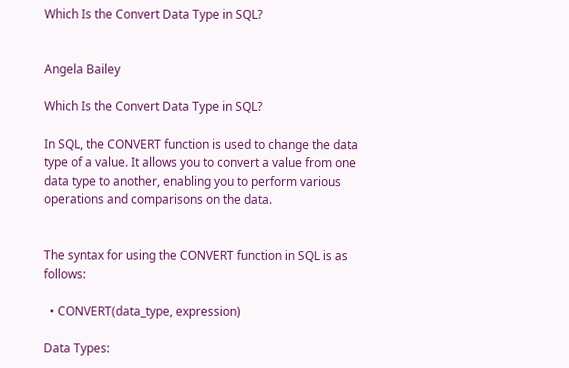Which Is the Convert Data Type in SQL?


Angela Bailey

Which Is the Convert Data Type in SQL?

In SQL, the CONVERT function is used to change the data type of a value. It allows you to convert a value from one data type to another, enabling you to perform various operations and comparisons on the data.


The syntax for using the CONVERT function in SQL is as follows:

  • CONVERT(data_type, expression)

Data Types: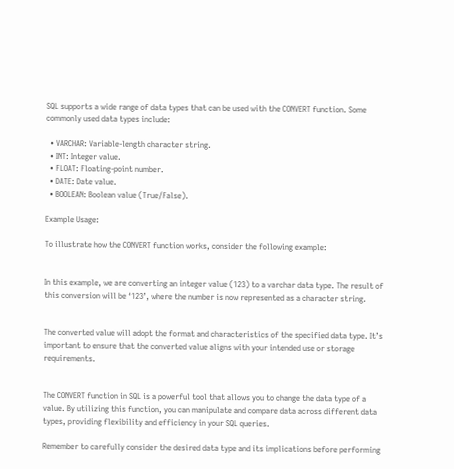SQL supports a wide range of data types that can be used with the CONVERT function. Some commonly used data types include:

  • VARCHAR: Variable-length character string.
  • INT: Integer value.
  • FLOAT: Floating-point number.
  • DATE: Date value.
  • BOOLEAN: Boolean value (True/False).

Example Usage:

To illustrate how the CONVERT function works, consider the following example:


In this example, we are converting an integer value (123) to a varchar data type. The result of this conversion will be ‘123’, where the number is now represented as a character string.


The converted value will adopt the format and characteristics of the specified data type. It’s important to ensure that the converted value aligns with your intended use or storage requirements.


The CONVERT function in SQL is a powerful tool that allows you to change the data type of a value. By utilizing this function, you can manipulate and compare data across different data types, providing flexibility and efficiency in your SQL queries.

Remember to carefully consider the desired data type and its implications before performing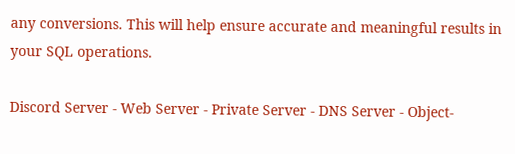any conversions. This will help ensure accurate and meaningful results in your SQL operations.

Discord Server - Web Server - Private Server - DNS Server - Object-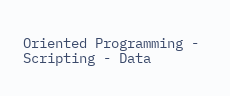Oriented Programming - Scripting - Data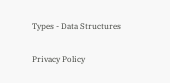Types - Data Structures

Privacy Policy